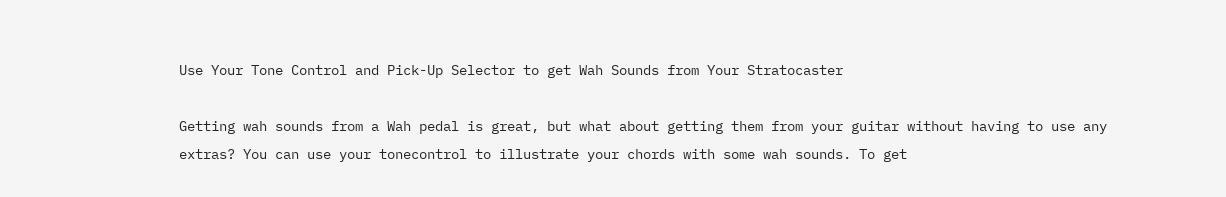Use Your Tone Control and Pick-Up Selector to get Wah Sounds from Your Stratocaster

Getting wah sounds from a Wah pedal is great, but what about getting them from your guitar without having to use any extras? You can use your tonecontrol to illustrate your chords with some wah sounds. To get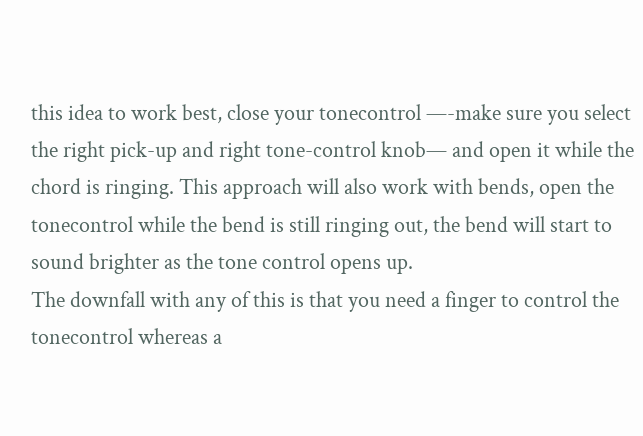this idea to work best, close your tonecontrol —-make sure you select the right pick-up and right tone-control knob— and open it while the chord is ringing. This approach will also work with bends, open the tonecontrol while the bend is still ringing out, the bend will start to sound brighter as the tone control opens up.
The downfall with any of this is that you need a finger to control the tonecontrol whereas a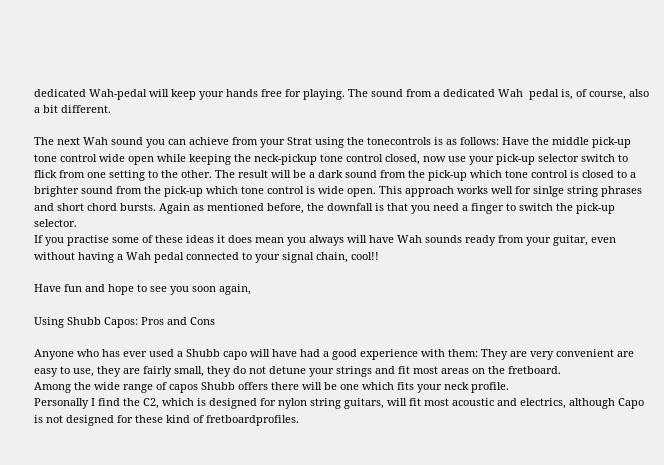dedicated Wah-pedal will keep your hands free for playing. The sound from a dedicated Wah  pedal is, of course, also a bit different.

The next Wah sound you can achieve from your Strat using the tonecontrols is as follows: Have the middle pick-up tone control wide open while keeping the neck-pickup tone control closed, now use your pick-up selector switch to flick from one setting to the other. The result will be a dark sound from the pick-up which tone control is closed to a brighter sound from the pick-up which tone control is wide open. This approach works well for sinlge string phrases and short chord bursts. Again as mentioned before, the downfall is that you need a finger to switch the pick-up selector.
If you practise some of these ideas it does mean you always will have Wah sounds ready from your guitar, even without having a Wah pedal connected to your signal chain, cool!!

Have fun and hope to see you soon again,

Using Shubb Capos: Pros and Cons

Anyone who has ever used a Shubb capo will have had a good experience with them: They are very convenient are easy to use, they are fairly small, they do not detune your strings and fit most areas on the fretboard.
Among the wide range of capos Shubb offers there will be one which fits your neck profile.
Personally I find the C2, which is designed for nylon string guitars, will fit most acoustic and electrics, although Capo is not designed for these kind of fretboardprofiles.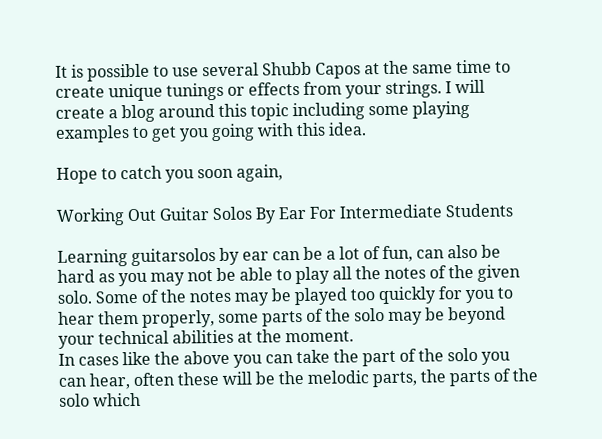It is possible to use several Shubb Capos at the same time to create unique tunings or effects from your strings. I will create a blog around this topic including some playing examples to get you going with this idea.

Hope to catch you soon again,

Working Out Guitar Solos By Ear For Intermediate Students

Learning guitarsolos by ear can be a lot of fun, can also be hard as you may not be able to play all the notes of the given solo. Some of the notes may be played too quickly for you to hear them properly, some parts of the solo may be beyond your technical abilities at the moment.
In cases like the above you can take the part of the solo you can hear, often these will be the melodic parts, the parts of the solo which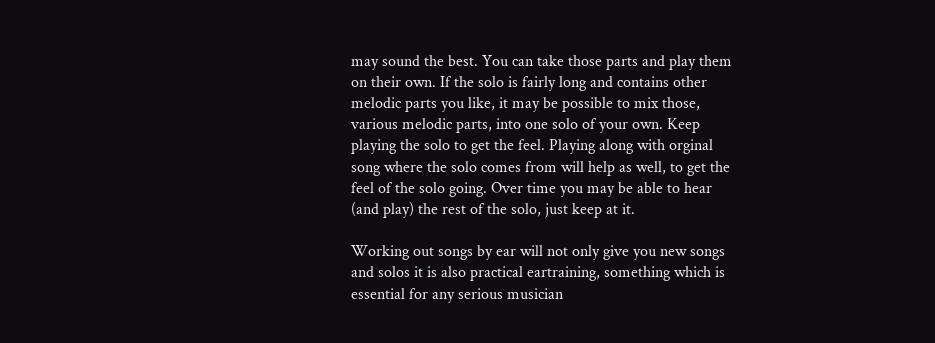may sound the best. You can take those parts and play them on their own. If the solo is fairly long and contains other melodic parts you like, it may be possible to mix those, various melodic parts, into one solo of your own. Keep playing the solo to get the feel. Playing along with orginal song where the solo comes from will help as well, to get the feel of the solo going. Over time you may be able to hear (and play) the rest of the solo, just keep at it.

Working out songs by ear will not only give you new songs and solos it is also practical eartraining, something which is essential for any serious musician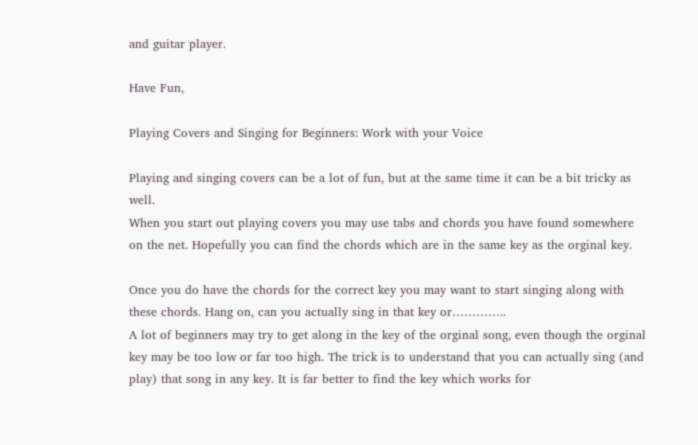and guitar player.

Have Fun,

Playing Covers and Singing for Beginners: Work with your Voice

Playing and singing covers can be a lot of fun, but at the same time it can be a bit tricky as well.
When you start out playing covers you may use tabs and chords you have found somewhere on the net. Hopefully you can find the chords which are in the same key as the orginal key.

Once you do have the chords for the correct key you may want to start singing along with these chords. Hang on, can you actually sing in that key or…………..
A lot of beginners may try to get along in the key of the orginal song, even though the orginal key may be too low or far too high. The trick is to understand that you can actually sing (and play) that song in any key. It is far better to find the key which works for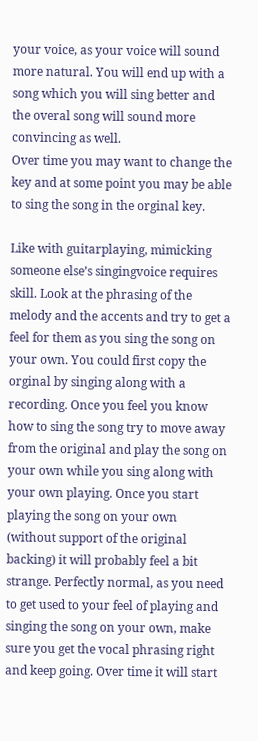your voice, as your voice will sound more natural. You will end up with a song which you will sing better and the overal song will sound more convincing as well.
Over time you may want to change the key and at some point you may be able to sing the song in the orginal key.

Like with guitarplaying, mimicking someone else’s singingvoice requires skill. Look at the phrasing of the melody and the accents and try to get a feel for them as you sing the song on your own. You could first copy the orginal by singing along with a recording. Once you feel you know how to sing the song try to move away from the original and play the song on your own while you sing along with your own playing. Once you start playing the song on your own (without support of the original backing) it will probably feel a bit strange. Perfectly normal, as you need to get used to your feel of playing and singing the song on your own, make sure you get the vocal phrasing right and keep going. Over time it will start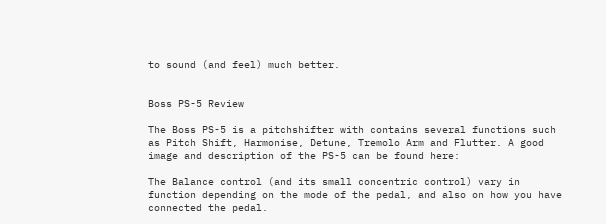to sound (and feel) much better.


Boss PS-5 Review

The Boss PS-5 is a pitchshifter with contains several functions such as Pitch Shift, Harmonise, Detune, Tremolo Arm and Flutter. A good image and description of the PS-5 can be found here:

The Balance control (and its small concentric control) vary in function depending on the mode of the pedal, and also on how you have connected the pedal.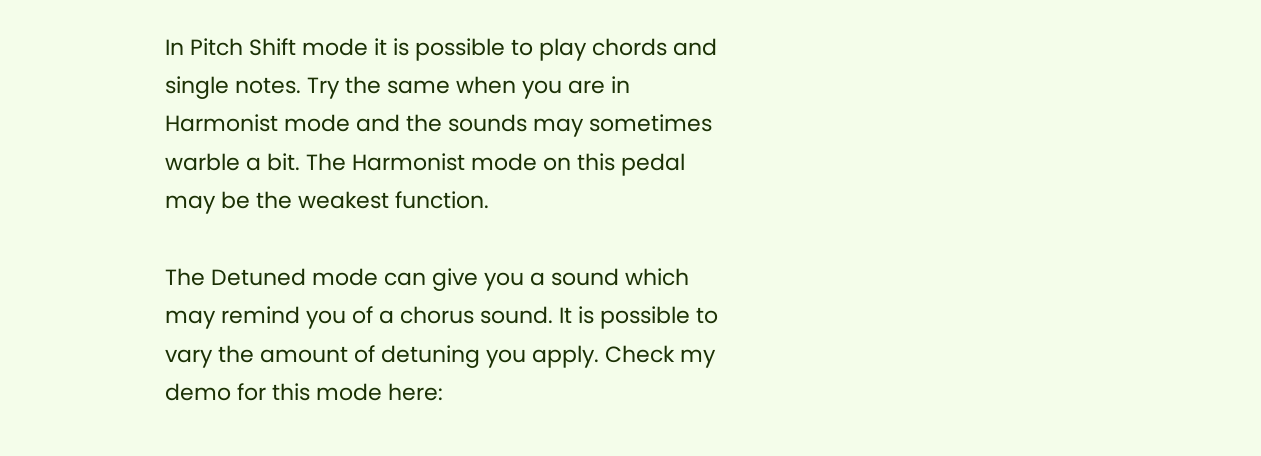In Pitch Shift mode it is possible to play chords and single notes. Try the same when you are in Harmonist mode and the sounds may sometimes warble a bit. The Harmonist mode on this pedal may be the weakest function.

The Detuned mode can give you a sound which may remind you of a chorus sound. It is possible to vary the amount of detuning you apply. Check my demo for this mode here: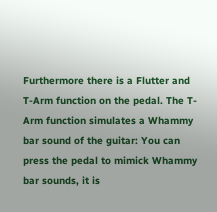Furthermore there is a Flutter and T-Arm function on the pedal. The T-Arm function simulates a Whammy bar sound of the guitar: You can press the pedal to mimick Whammy bar sounds, it is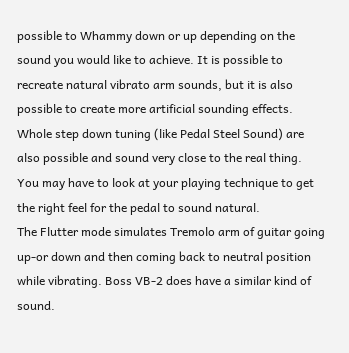possible to Whammy down or up depending on the sound you would like to achieve. It is possible to recreate natural vibrato arm sounds, but it is also possible to create more artificial sounding effects. Whole step down tuning (like Pedal Steel Sound) are also possible and sound very close to the real thing. You may have to look at your playing technique to get the right feel for the pedal to sound natural.
The Flutter mode simulates Tremolo arm of guitar going up-or down and then coming back to neutral position while vibrating. Boss VB-2 does have a similar kind of sound.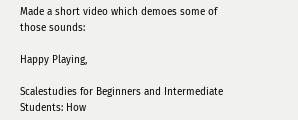Made a short video which demoes some of those sounds:

Happy Playing,

Scalestudies for Beginners and Intermediate Students: How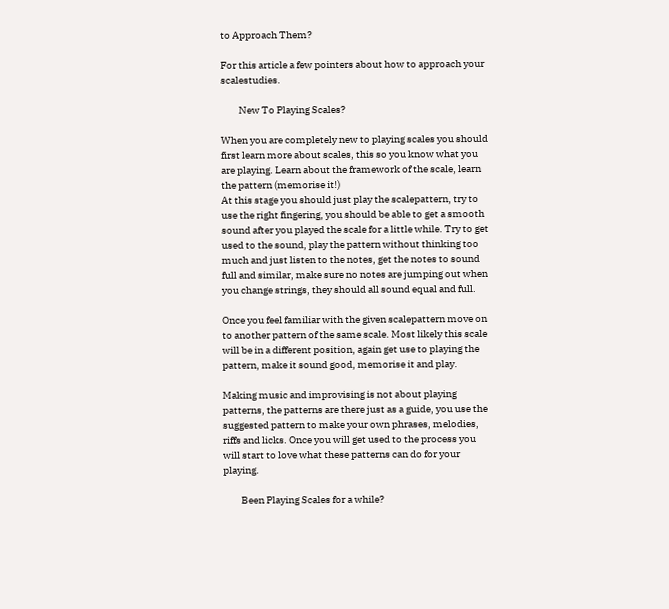to Approach Them?

For this article a few pointers about how to approach your scalestudies.

         New To Playing Scales?

When you are completely new to playing scales you should first learn more about scales, this so you know what you are playing. Learn about the framework of the scale, learn the pattern (memorise it!)
At this stage you should just play the scalepattern, try to use the right fingering, you should be able to get a smooth sound after you played the scale for a little while. Try to get used to the sound, play the pattern without thinking too much and just listen to the notes, get the notes to sound full and similar, make sure no notes are jumping out when you change strings, they should all sound equal and full.

Once you feel familiar with the given scalepattern move on to another pattern of the same scale. Most likely this scale will be in a different position, again get use to playing the pattern, make it sound good, memorise it and play.

Making music and improvising is not about playing patterns, the patterns are there just as a guide, you use the suggested pattern to make your own phrases, melodies, riffs and licks. Once you will get used to the process you will start to love what these patterns can do for your playing.

         Been Playing Scales for a while?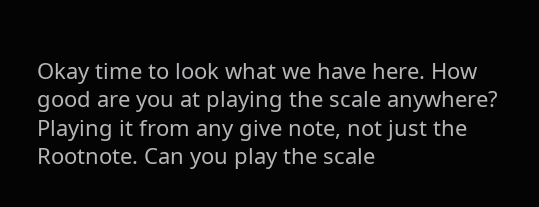Okay time to look what we have here. How good are you at playing the scale anywhere? Playing it from any give note, not just the Rootnote. Can you play the scale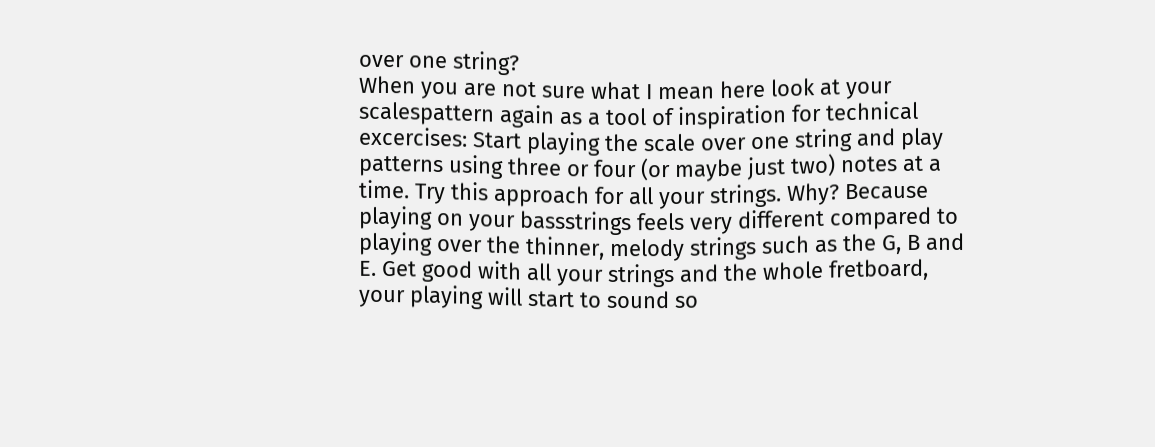over one string?
When you are not sure what I mean here look at your scalespattern again as a tool of inspiration for technical excercises: Start playing the scale over one string and play patterns using three or four (or maybe just two) notes at a time. Try this approach for all your strings. Why? Because playing on your bassstrings feels very different compared to playing over the thinner, melody strings such as the G, B and E. Get good with all your strings and the whole fretboard, your playing will start to sound so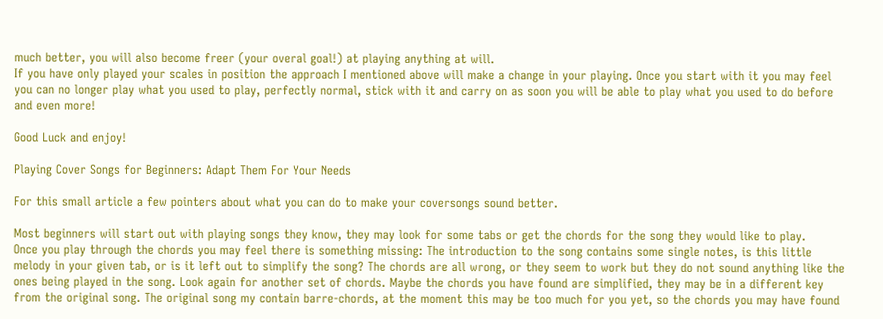much better, you will also become freer (your overal goal!) at playing anything at will.
If you have only played your scales in position the approach I mentioned above will make a change in your playing. Once you start with it you may feel you can no longer play what you used to play, perfectly normal, stick with it and carry on as soon you will be able to play what you used to do before and even more!

Good Luck and enjoy!

Playing Cover Songs for Beginners: Adapt Them For Your Needs

For this small article a few pointers about what you can do to make your coversongs sound better.

Most beginners will start out with playing songs they know, they may look for some tabs or get the chords for the song they would like to play.
Once you play through the chords you may feel there is something missing: The introduction to the song contains some single notes, is this little melody in your given tab, or is it left out to simplify the song? The chords are all wrong, or they seem to work but they do not sound anything like the ones being played in the song. Look again for another set of chords. Maybe the chords you have found are simplified, they may be in a different key from the original song. The original song my contain barre-chords, at the moment this may be too much for you yet, so the chords you may have found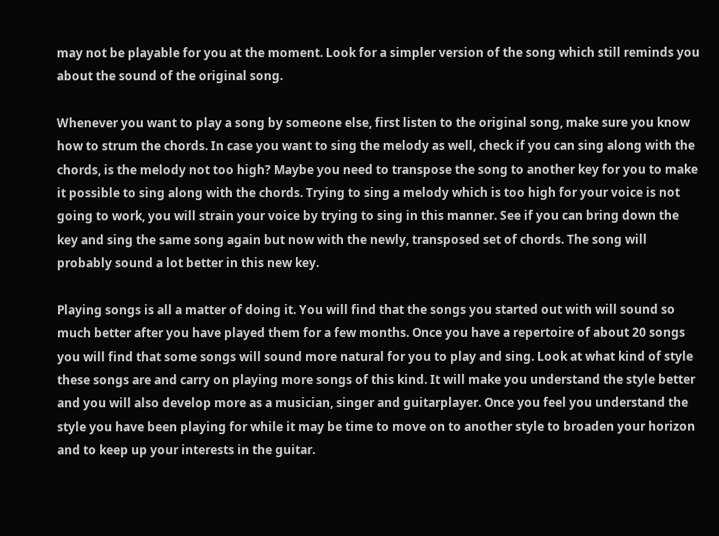may not be playable for you at the moment. Look for a simpler version of the song which still reminds you about the sound of the original song.

Whenever you want to play a song by someone else, first listen to the original song, make sure you know how to strum the chords. In case you want to sing the melody as well, check if you can sing along with the chords, is the melody not too high? Maybe you need to transpose the song to another key for you to make it possible to sing along with the chords. Trying to sing a melody which is too high for your voice is not going to work, you will strain your voice by trying to sing in this manner. See if you can bring down the key and sing the same song again but now with the newly, transposed set of chords. The song will probably sound a lot better in this new key.

Playing songs is all a matter of doing it. You will find that the songs you started out with will sound so much better after you have played them for a few months. Once you have a repertoire of about 20 songs you will find that some songs will sound more natural for you to play and sing. Look at what kind of style these songs are and carry on playing more songs of this kind. It will make you understand the style better and you will also develop more as a musician, singer and guitarplayer. Once you feel you understand the style you have been playing for while it may be time to move on to another style to broaden your horizon and to keep up your interests in the guitar.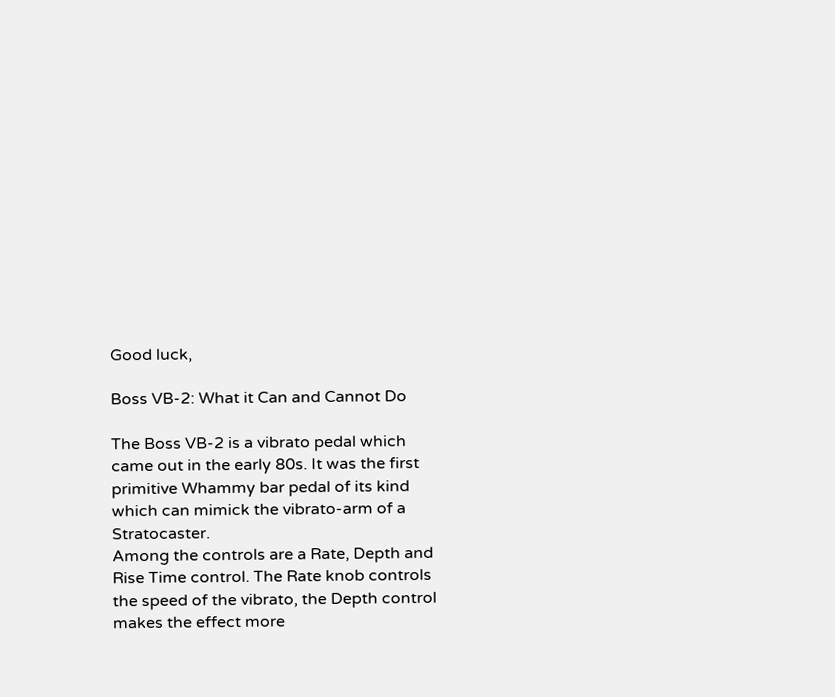Good luck,

Boss VB-2: What it Can and Cannot Do

The Boss VB-2 is a vibrato pedal which came out in the early 80s. It was the first primitive Whammy bar pedal of its kind which can mimick the vibrato-arm of a Stratocaster.
Among the controls are a Rate, Depth and Rise Time control. The Rate knob controls the speed of the vibrato, the Depth control makes the effect more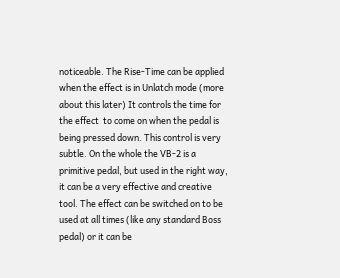noticeable. The Rise-Time can be applied when the effect is in Unlatch mode (more about this later) It controls the time for the effect  to come on when the pedal is being pressed down. This control is very subtle. On the whole the VB-2 is a primitive pedal, but used in the right way, it can be a very effective and creative tool. The effect can be switched on to be used at all times (like any standard Boss pedal) or it can be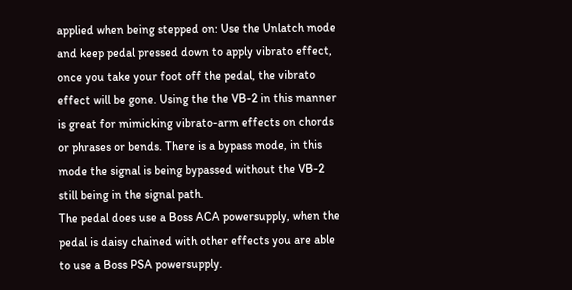applied when being stepped on: Use the Unlatch mode and keep pedal pressed down to apply vibrato effect, once you take your foot off the pedal, the vibrato effect will be gone. Using the the VB-2 in this manner is great for mimicking vibrato-arm effects on chords or phrases or bends. There is a bypass mode, in this mode the signal is being bypassed without the VB-2 still being in the signal path.
The pedal does use a Boss ACA powersupply, when the pedal is daisy chained with other effects you are able to use a Boss PSA powersupply.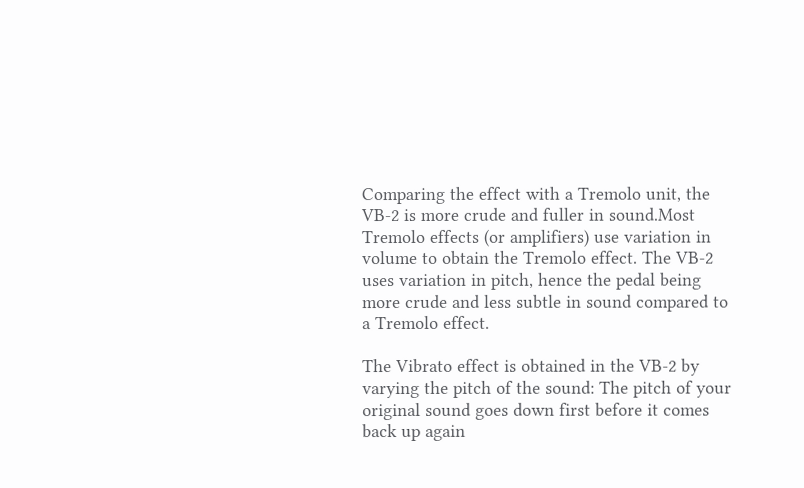Comparing the effect with a Tremolo unit, the VB-2 is more crude and fuller in sound.Most Tremolo effects (or amplifiers) use variation in volume to obtain the Tremolo effect. The VB-2 uses variation in pitch, hence the pedal being more crude and less subtle in sound compared to a Tremolo effect.

The Vibrato effect is obtained in the VB-2 by varying the pitch of the sound: The pitch of your original sound goes down first before it comes back up again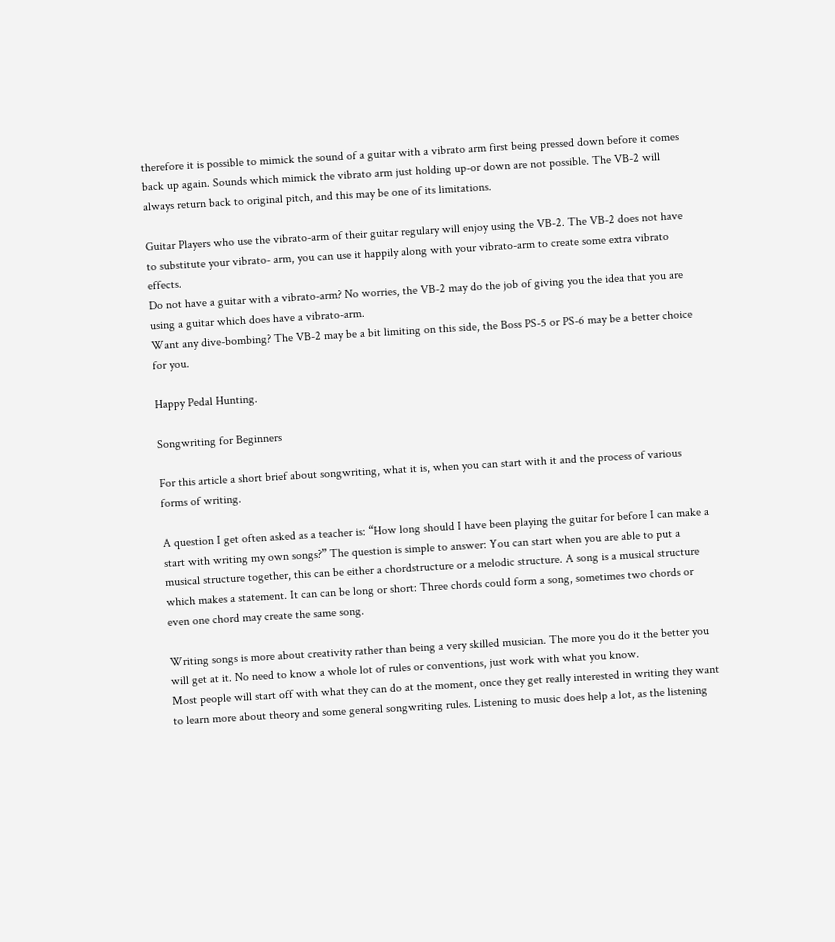therefore it is possible to mimick the sound of a guitar with a vibrato arm first being pressed down before it comes back up again. Sounds which mimick the vibrato arm just holding up-or down are not possible. The VB-2 will always return back to original pitch, and this may be one of its limitations.

Guitar Players who use the vibrato-arm of their guitar regulary will enjoy using the VB-2. The VB-2 does not have to substitute your vibrato- arm, you can use it happily along with your vibrato-arm to create some extra vibrato effects.
Do not have a guitar with a vibrato-arm? No worries, the VB-2 may do the job of giving you the idea that you are using a guitar which does have a vibrato-arm.
Want any dive-bombing? The VB-2 may be a bit limiting on this side, the Boss PS-5 or PS-6 may be a better choice for you.

Happy Pedal Hunting.

Songwriting for Beginners

For this article a short brief about songwriting, what it is, when you can start with it and the process of various forms of writing.

A question I get often asked as a teacher is: “How long should I have been playing the guitar for before I can make a start with writing my own songs?” The question is simple to answer: You can start when you are able to put a musical structure together, this can be either a chordstructure or a melodic structure. A song is a musical structure which makes a statement. It can can be long or short: Three chords could form a song, sometimes two chords or even one chord may create the same song.

Writing songs is more about creativity rather than being a very skilled musician. The more you do it the better you will get at it. No need to know a whole lot of rules or conventions, just work with what you know.
Most people will start off with what they can do at the moment, once they get really interested in writing they want to learn more about theory and some general songwriting rules. Listening to music does help a lot, as the listening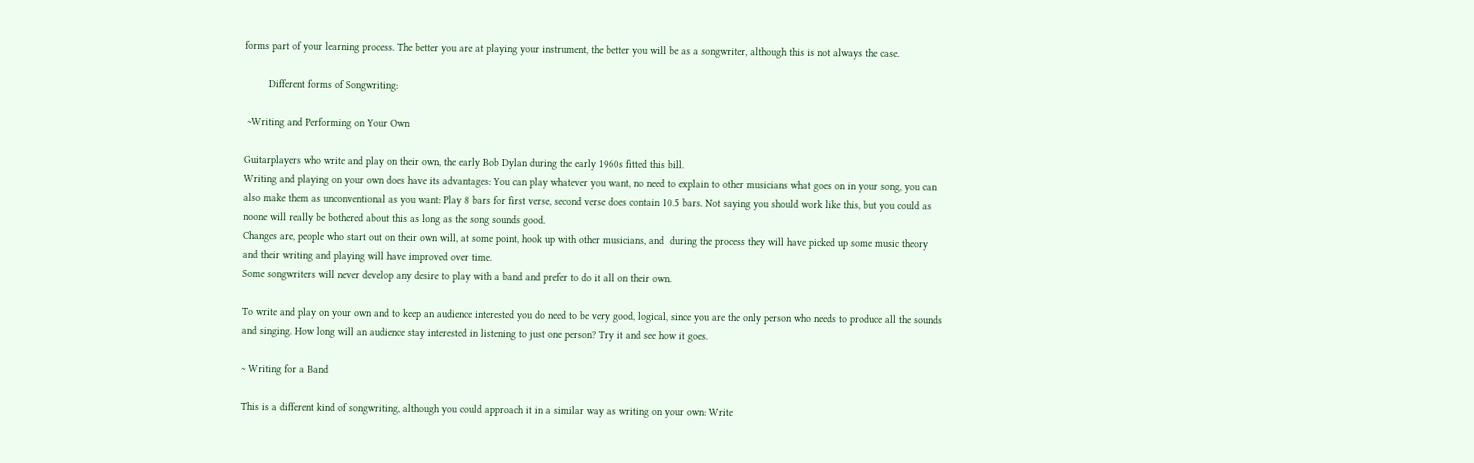forms part of your learning process. The better you are at playing your instrument, the better you will be as a songwriter, although this is not always the case.

        Different forms of Songwriting:

 ~Writing and Performing on Your Own

Guitarplayers who write and play on their own, the early Bob Dylan during the early 1960s fitted this bill.
Writing and playing on your own does have its advantages: You can play whatever you want, no need to explain to other musicians what goes on in your song, you can also make them as unconventional as you want: Play 8 bars for first verse, second verse does contain 10.5 bars. Not saying you should work like this, but you could as noone will really be bothered about this as long as the song sounds good.
Changes are, people who start out on their own will, at some point, hook up with other musicians, and  during the process they will have picked up some music theory and their writing and playing will have improved over time.
Some songwriters will never develop any desire to play with a band and prefer to do it all on their own.

To write and play on your own and to keep an audience interested you do need to be very good, logical, since you are the only person who needs to produce all the sounds and singing. How long will an audience stay interested in listening to just one person? Try it and see how it goes.

~ Writing for a Band

This is a different kind of songwriting, although you could approach it in a similar way as writing on your own: Write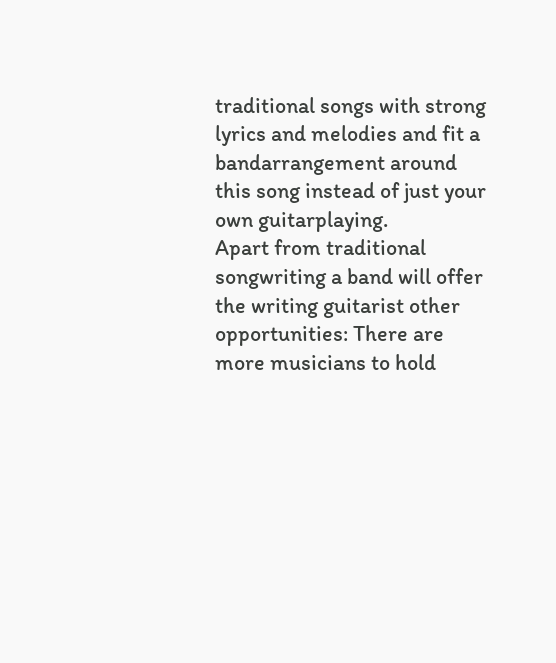traditional songs with strong lyrics and melodies and fit a bandarrangement around this song instead of just your own guitarplaying.
Apart from traditional songwriting a band will offer the writing guitarist other opportunities: There are more musicians to hold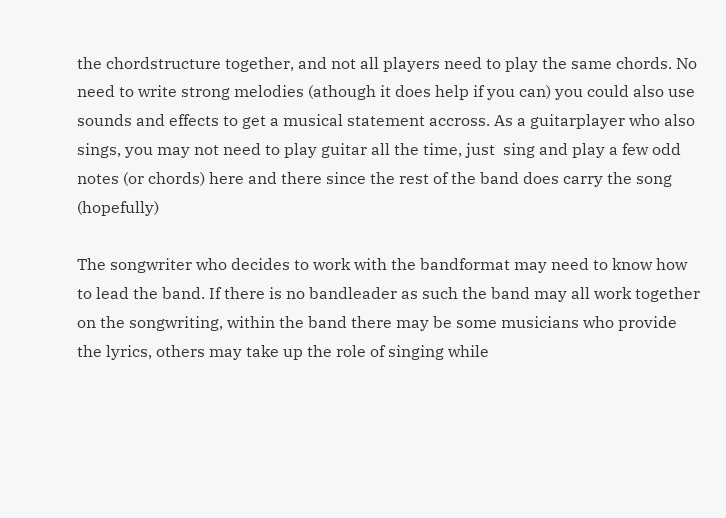the chordstructure together, and not all players need to play the same chords. No need to write strong melodies (athough it does help if you can) you could also use sounds and effects to get a musical statement accross. As a guitarplayer who also sings, you may not need to play guitar all the time, just  sing and play a few odd notes (or chords) here and there since the rest of the band does carry the song (hopefully)

The songwriter who decides to work with the bandformat may need to know how to lead the band. If there is no bandleader as such the band may all work together on the songwriting, within the band there may be some musicians who provide the lyrics, others may take up the role of singing while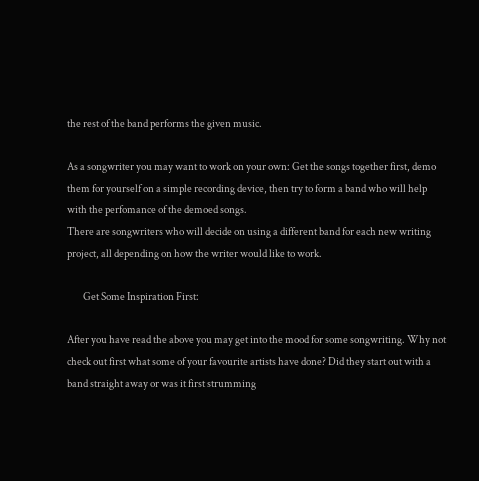the rest of the band performs the given music.

As a songwriter you may want to work on your own: Get the songs together first, demo them for yourself on a simple recording device, then try to form a band who will help with the perfomance of the demoed songs.
There are songwriters who will decide on using a different band for each new writing project, all depending on how the writer would like to work.

        Get Some Inspiration First:

After you have read the above you may get into the mood for some songwriting. Why not check out first what some of your favourite artists have done? Did they start out with a band straight away or was it first strumming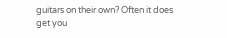guitars on their own? Often it does get you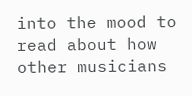into the mood to read about how other musicians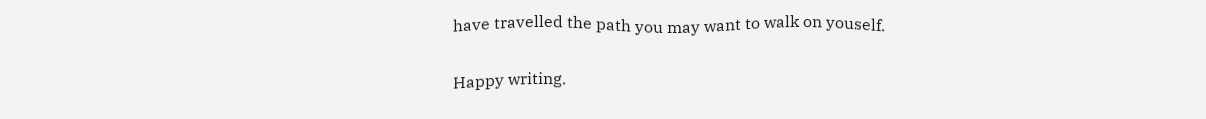have travelled the path you may want to walk on youself.

Happy writing.